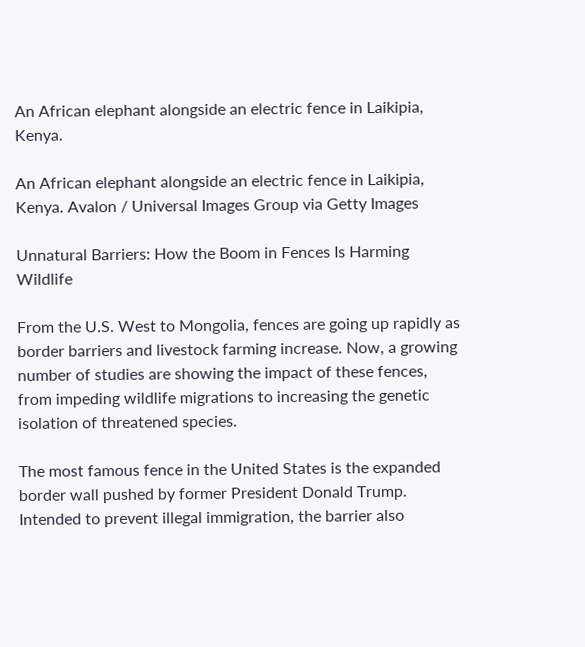An African elephant alongside an electric fence in Laikipia, Kenya.

An African elephant alongside an electric fence in Laikipia, Kenya. Avalon / Universal Images Group via Getty Images

Unnatural Barriers: How the Boom in Fences Is Harming Wildlife

From the U.S. West to Mongolia, fences are going up rapidly as border barriers and livestock farming increase. Now, a growing number of studies are showing the impact of these fences, from impeding wildlife migrations to increasing the genetic isolation of threatened species.

The most famous fence in the United States is the expanded border wall pushed by former President Donald Trump. Intended to prevent illegal immigration, the barrier also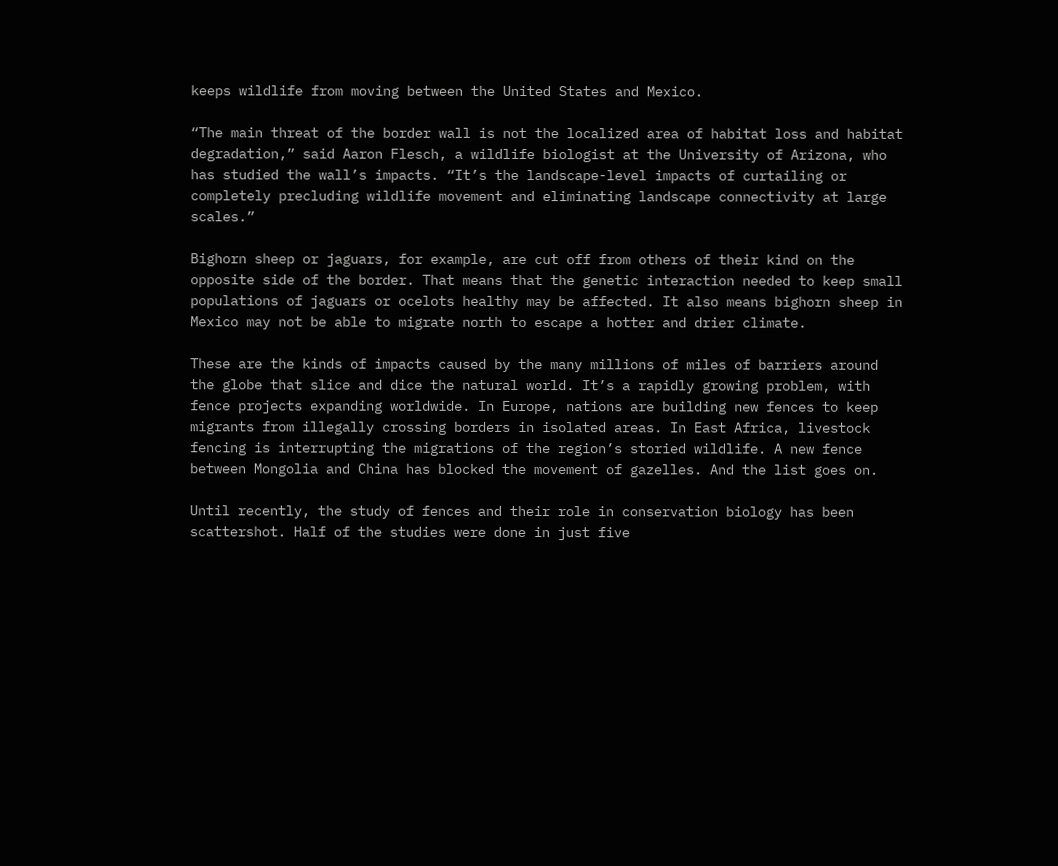keeps wildlife from moving between the United States and Mexico.

“The main threat of the border wall is not the localized area of habitat loss and habitat degradation,” said Aaron Flesch, a wildlife biologist at the University of Arizona, who has studied the wall’s impacts. “It’s the landscape-level impacts of curtailing or completely precluding wildlife movement and eliminating landscape connectivity at large scales.”

Bighorn sheep or jaguars, for example, are cut off from others of their kind on the opposite side of the border. That means that the genetic interaction needed to keep small populations of jaguars or ocelots healthy may be affected. It also means bighorn sheep in Mexico may not be able to migrate north to escape a hotter and drier climate.

These are the kinds of impacts caused by the many millions of miles of barriers around the globe that slice and dice the natural world. It’s a rapidly growing problem, with fence projects expanding worldwide. In Europe, nations are building new fences to keep migrants from illegally crossing borders in isolated areas. In East Africa, livestock fencing is interrupting the migrations of the region’s storied wildlife. A new fence between Mongolia and China has blocked the movement of gazelles. And the list goes on.

Until recently, the study of fences and their role in conservation biology has been scattershot. Half of the studies were done in just five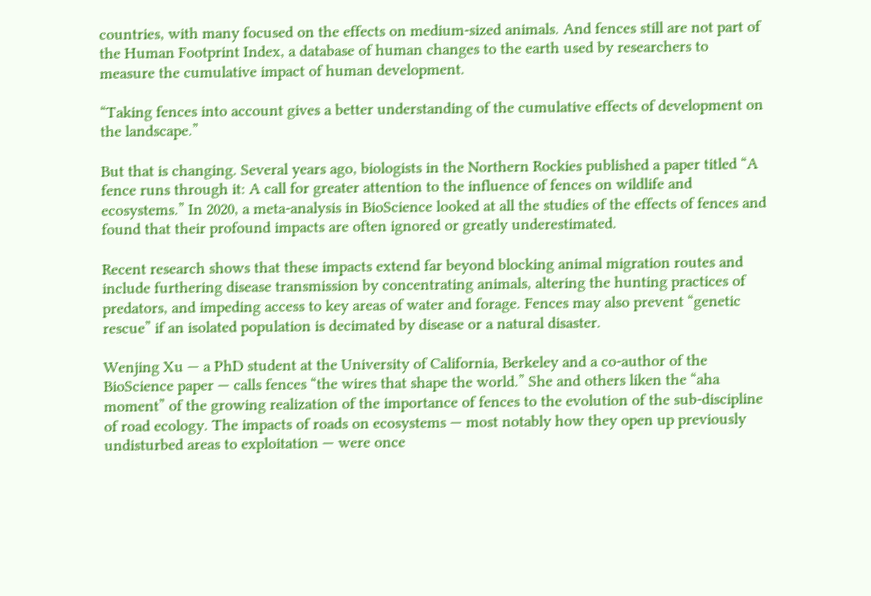countries, with many focused on the effects on medium-sized animals. And fences still are not part of the Human Footprint Index, a database of human changes to the earth used by researchers to measure the cumulative impact of human development.

“Taking fences into account gives a better understanding of the cumulative effects of development on the landscape.”

But that is changing. Several years ago, biologists in the Northern Rockies published a paper titled “A fence runs through it: A call for greater attention to the influence of fences on wildlife and ecosystems.” In 2020, a meta-analysis in BioScience looked at all the studies of the effects of fences and found that their profound impacts are often ignored or greatly underestimated.

Recent research shows that these impacts extend far beyond blocking animal migration routes and include furthering disease transmission by concentrating animals, altering the hunting practices of predators, and impeding access to key areas of water and forage. Fences may also prevent “genetic rescue” if an isolated population is decimated by disease or a natural disaster.

Wenjing Xu — a PhD student at the University of California, Berkeley and a co-author of the BioScience paper — calls fences “the wires that shape the world.” She and others liken the “aha moment” of the growing realization of the importance of fences to the evolution of the sub-discipline of road ecology. The impacts of roads on ecosystems — most notably how they open up previously undisturbed areas to exploitation — were once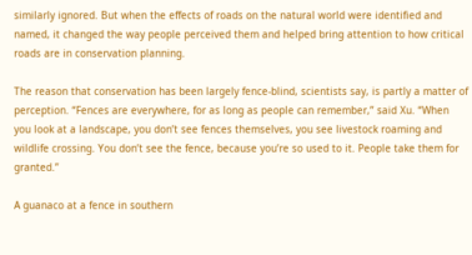similarly ignored. But when the effects of roads on the natural world were identified and named, it changed the way people perceived them and helped bring attention to how critical roads are in conservation planning.

The reason that conservation has been largely fence-blind, scientists say, is partly a matter of perception. “Fences are everywhere, for as long as people can remember,” said Xu. “When you look at a landscape, you don’t see fences themselves, you see livestock roaming and wildlife crossing. You don’t see the fence, because you’re so used to it. People take them for granted.”

A guanaco at a fence in southern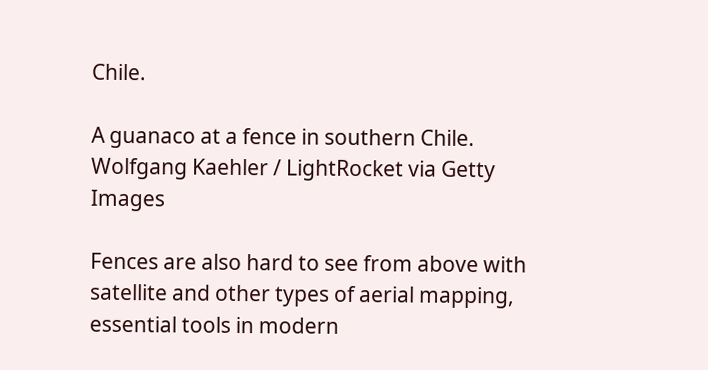Chile.

A guanaco at a fence in southern Chile. Wolfgang Kaehler / LightRocket via Getty Images

Fences are also hard to see from above with satellite and other types of aerial mapping, essential tools in modern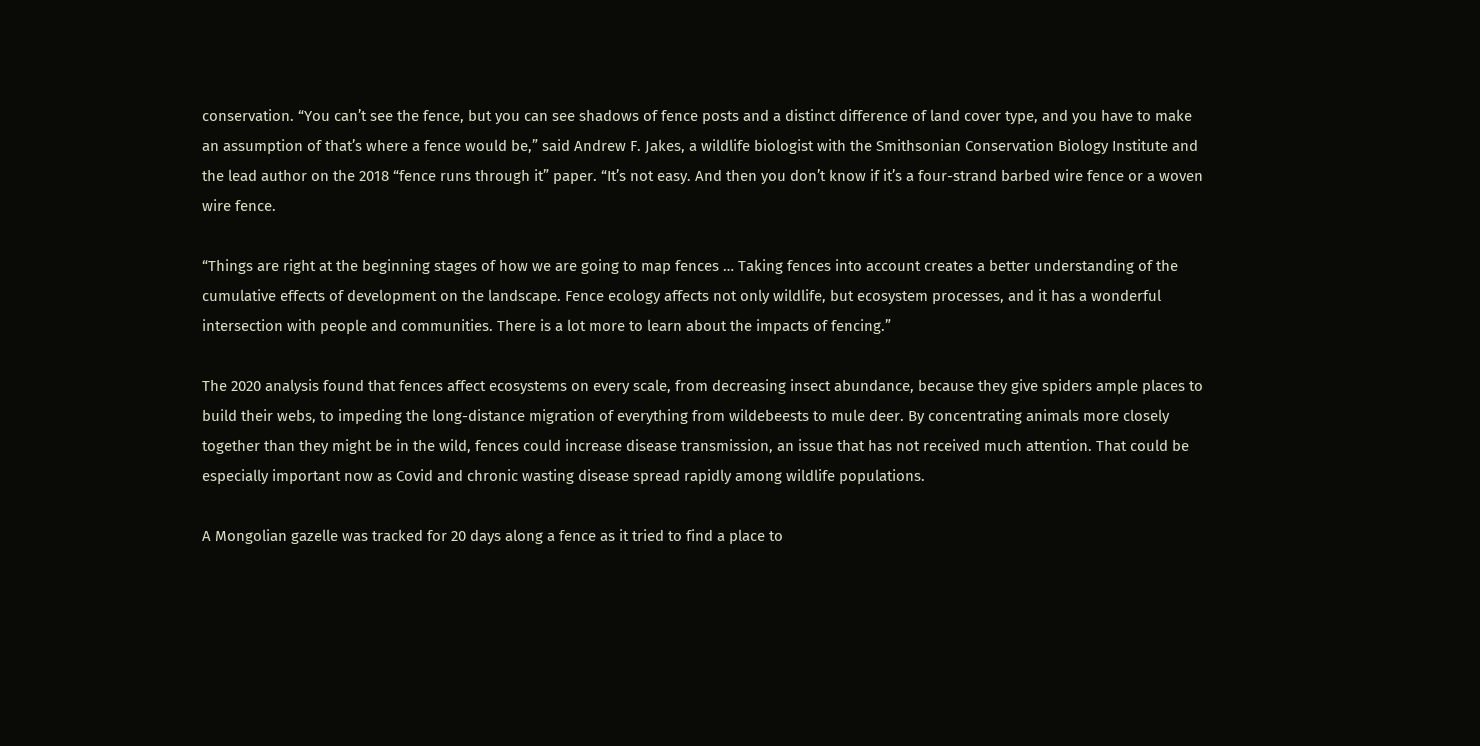conservation. “You can’t see the fence, but you can see shadows of fence posts and a distinct difference of land cover type, and you have to make an assumption of that’s where a fence would be,” said Andrew F. Jakes, a wildlife biologist with the Smithsonian Conservation Biology Institute and the lead author on the 2018 “fence runs through it” paper. “It’s not easy. And then you don’t know if it’s a four-strand barbed wire fence or a woven wire fence.

“Things are right at the beginning stages of how we are going to map fences … Taking fences into account creates a better understanding of the cumulative effects of development on the landscape. Fence ecology affects not only wildlife, but ecosystem processes, and it has a wonderful intersection with people and communities. There is a lot more to learn about the impacts of fencing.”

The 2020 analysis found that fences affect ecosystems on every scale, from decreasing insect abundance, because they give spiders ample places to build their webs, to impeding the long-distance migration of everything from wildebeests to mule deer. By concentrating animals more closely together than they might be in the wild, fences could increase disease transmission, an issue that has not received much attention. That could be especially important now as Covid and chronic wasting disease spread rapidly among wildlife populations.

A Mongolian gazelle was tracked for 20 days along a fence as it tried to find a place to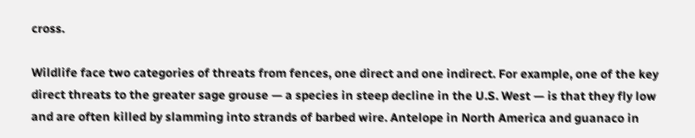cross.

Wildlife face two categories of threats from fences, one direct and one indirect. For example, one of the key direct threats to the greater sage grouse — a species in steep decline in the U.S. West — is that they fly low and are often killed by slamming into strands of barbed wire. Antelope in North America and guanaco in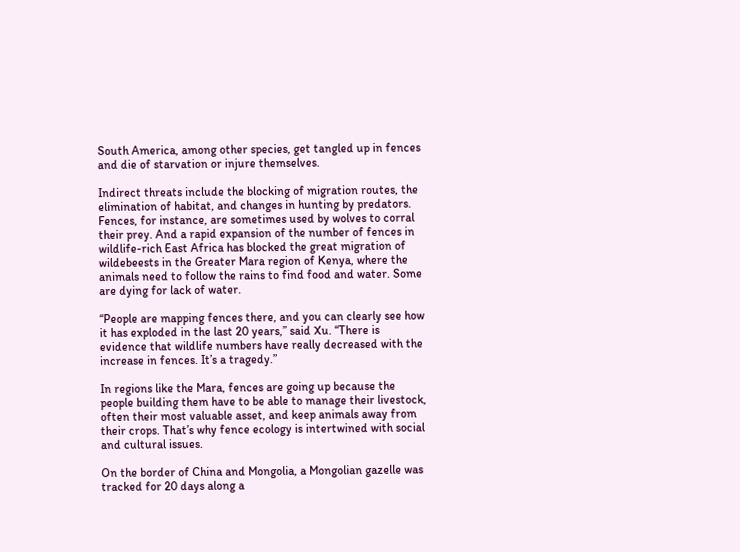South America, among other species, get tangled up in fences and die of starvation or injure themselves.

Indirect threats include the blocking of migration routes, the elimination of habitat, and changes in hunting by predators. Fences, for instance, are sometimes used by wolves to corral their prey. And a rapid expansion of the number of fences in wildlife-rich East Africa has blocked the great migration of wildebeests in the Greater Mara region of Kenya, where the animals need to follow the rains to find food and water. Some are dying for lack of water.

“People are mapping fences there, and you can clearly see how it has exploded in the last 20 years,” said Xu. “There is evidence that wildlife numbers have really decreased with the increase in fences. It’s a tragedy.”

In regions like the Mara, fences are going up because the people building them have to be able to manage their livestock, often their most valuable asset, and keep animals away from their crops. That’s why fence ecology is intertwined with social and cultural issues.

On the border of China and Mongolia, a Mongolian gazelle was tracked for 20 days along a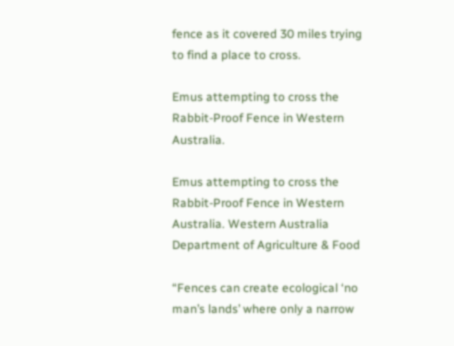fence as it covered 30 miles trying to find a place to cross.

Emus attempting to cross the Rabbit-Proof Fence in Western Australia.

Emus attempting to cross the Rabbit-Proof Fence in Western Australia. Western Australia Department of Agriculture & Food

“Fences can create ecological ‘no man’s lands’ where only a narrow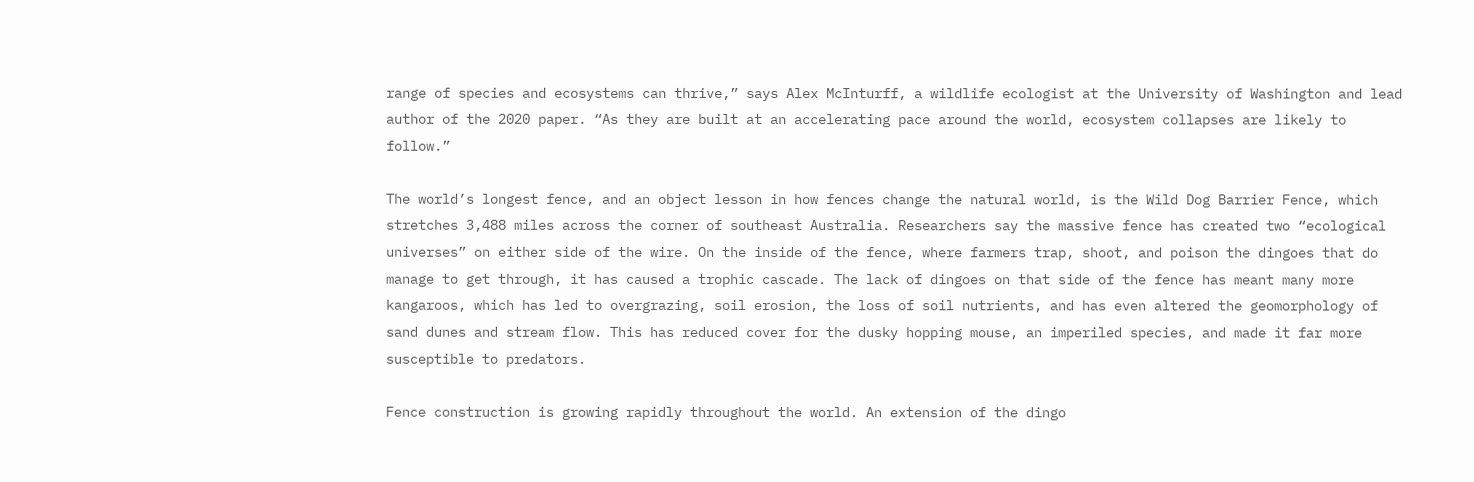range of species and ecosystems can thrive,” says Alex McInturff, a wildlife ecologist at the University of Washington and lead author of the 2020 paper. “As they are built at an accelerating pace around the world, ecosystem collapses are likely to follow.”

The world’s longest fence, and an object lesson in how fences change the natural world, is the Wild Dog Barrier Fence, which stretches 3,488 miles across the corner of southeast Australia. Researchers say the massive fence has created two “ecological universes” on either side of the wire. On the inside of the fence, where farmers trap, shoot, and poison the dingoes that do manage to get through, it has caused a trophic cascade. The lack of dingoes on that side of the fence has meant many more kangaroos, which has led to overgrazing, soil erosion, the loss of soil nutrients, and has even altered the geomorphology of sand dunes and stream flow. This has reduced cover for the dusky hopping mouse, an imperiled species, and made it far more susceptible to predators.

Fence construction is growing rapidly throughout the world. An extension of the dingo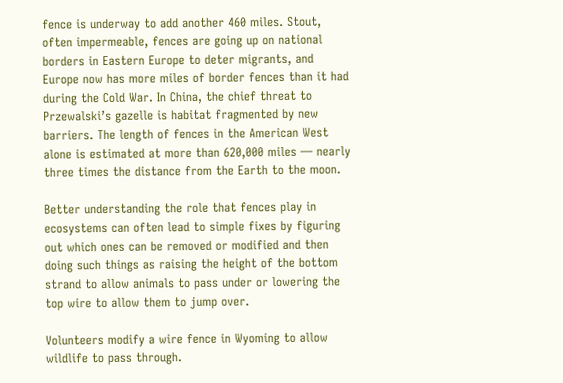fence is underway to add another 460 miles. Stout, often impermeable, fences are going up on national borders in Eastern Europe to deter migrants, and Europe now has more miles of border fences than it had during the Cold War. In China, the chief threat to Przewalski’s gazelle is habitat fragmented by new barriers. The length of fences in the American West alone is estimated at more than 620,000 miles — nearly three times the distance from the Earth to the moon.

Better understanding the role that fences play in ecosystems can often lead to simple fixes by figuring out which ones can be removed or modified and then doing such things as raising the height of the bottom strand to allow animals to pass under or lowering the top wire to allow them to jump over.

Volunteers modify a wire fence in Wyoming to allow wildlife to pass through.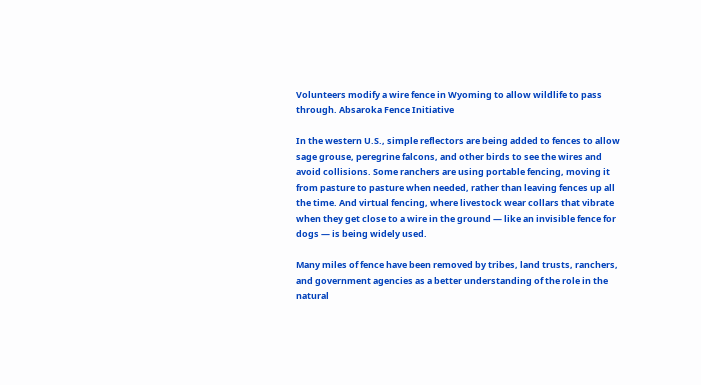Volunteers modify a wire fence in Wyoming to allow wildlife to pass through. Absaroka Fence Initiative

In the western U.S., simple reflectors are being added to fences to allow sage grouse, peregrine falcons, and other birds to see the wires and avoid collisions. Some ranchers are using portable fencing, moving it from pasture to pasture when needed, rather than leaving fences up all the time. And virtual fencing, where livestock wear collars that vibrate when they get close to a wire in the ground — like an invisible fence for dogs — is being widely used.

Many miles of fence have been removed by tribes, land trusts, ranchers, and government agencies as a better understanding of the role in the natural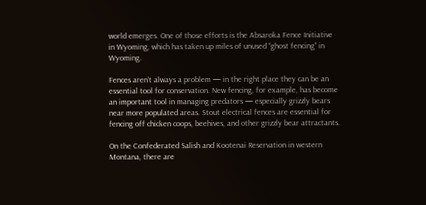world emerges. One of those efforts is the Absaroka Fence Initiative in Wyoming, which has taken up miles of unused “ghost fencing” in Wyoming.

Fences aren’t always a problem — in the right place they can be an essential tool for conservation. New fencing, for example, has become an important tool in managing predators — especially grizzly bears near more populated areas. Stout electrical fences are essential for fencing off chicken coops, beehives, and other grizzly bear attractants.

On the Confederated Salish and Kootenai Reservation in western Montana, there are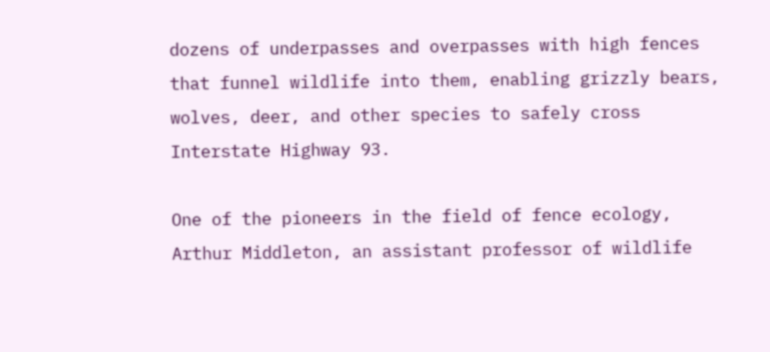dozens of underpasses and overpasses with high fences that funnel wildlife into them, enabling grizzly bears, wolves, deer, and other species to safely cross Interstate Highway 93.

One of the pioneers in the field of fence ecology, Arthur Middleton, an assistant professor of wildlife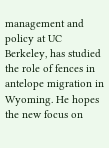management and policy at UC Berkeley, has studied the role of fences in antelope migration in Wyoming. He hopes the new focus on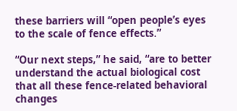these barriers will “open people’s eyes to the scale of fence effects.”

“Our next steps,” he said, “are to better understand the actual biological cost that all these fence-related behavioral changes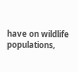have on wildlife populations,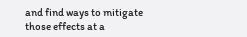and find ways to mitigate those effects at a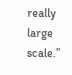really large scale.”